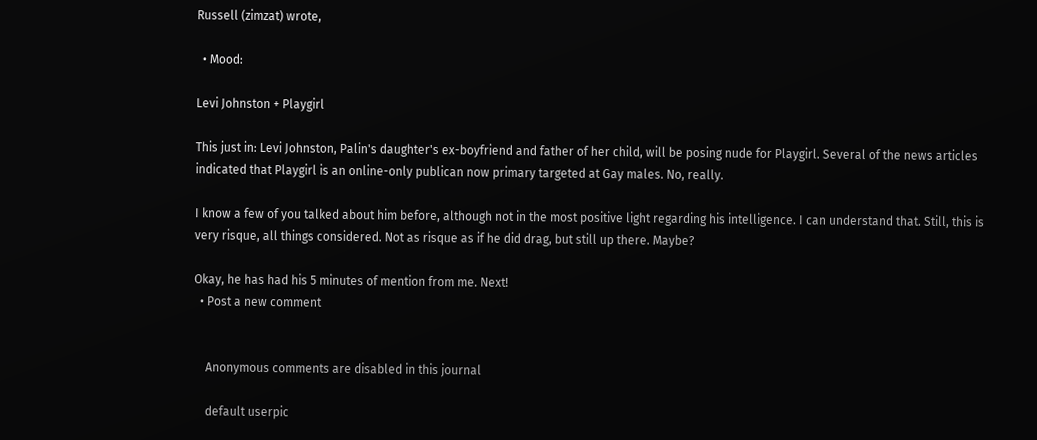Russell (zimzat) wrote,

  • Mood:

Levi Johnston + Playgirl

This just in: Levi Johnston, Palin's daughter's ex-boyfriend and father of her child, will be posing nude for Playgirl. Several of the news articles indicated that Playgirl is an online-only publican now primary targeted at Gay males. No, really.

I know a few of you talked about him before, although not in the most positive light regarding his intelligence. I can understand that. Still, this is very risque, all things considered. Not as risque as if he did drag, but still up there. Maybe?

Okay, he has had his 5 minutes of mention from me. Next!
  • Post a new comment


    Anonymous comments are disabled in this journal

    default userpic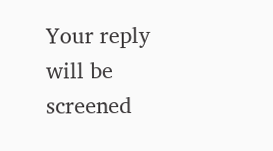Your reply will be screened